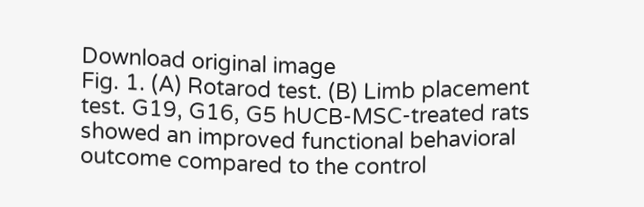Download original image
Fig. 1. (A) Rotarod test. (B) Limb placement test. G19, G16, G5 hUCB-MSC-treated rats showed an improved functional behavioral outcome compared to the control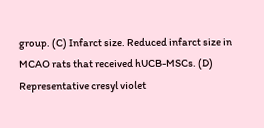group. (C) Infarct size. Reduced infarct size in MCAO rats that received hUCB-MSCs. (D) Representative cresyl violet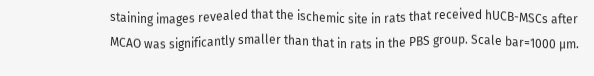staining images revealed that the ischemic site in rats that received hUCB-MSCs after MCAO was significantly smaller than that in rats in the PBS group. Scale bar=1000 µm.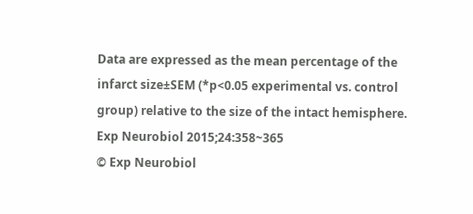Data are expressed as the mean percentage of the infarct size±SEM (*p<0.05 experimental vs. control group) relative to the size of the intact hemisphere.
Exp Neurobiol 2015;24:358~365
© Exp Neurobiol